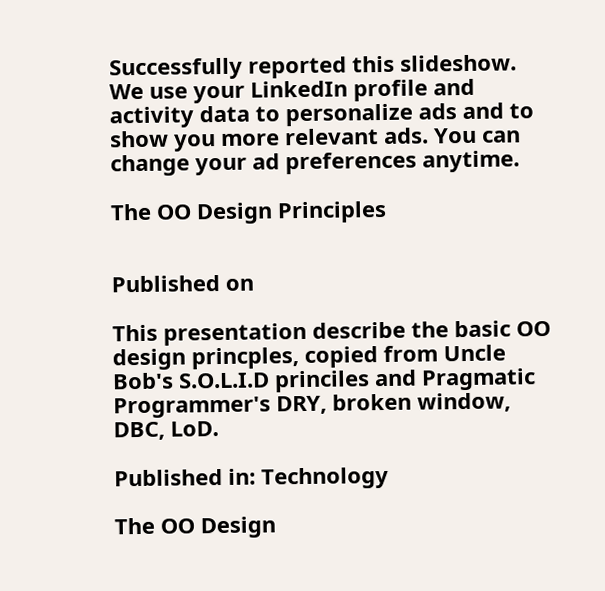Successfully reported this slideshow.
We use your LinkedIn profile and activity data to personalize ads and to show you more relevant ads. You can change your ad preferences anytime.

The OO Design Principles


Published on

This presentation describe the basic OO design princples, copied from Uncle Bob's S.O.L.I.D princiles and Pragmatic Programmer's DRY, broken window, DBC, LoD.

Published in: Technology

The OO Design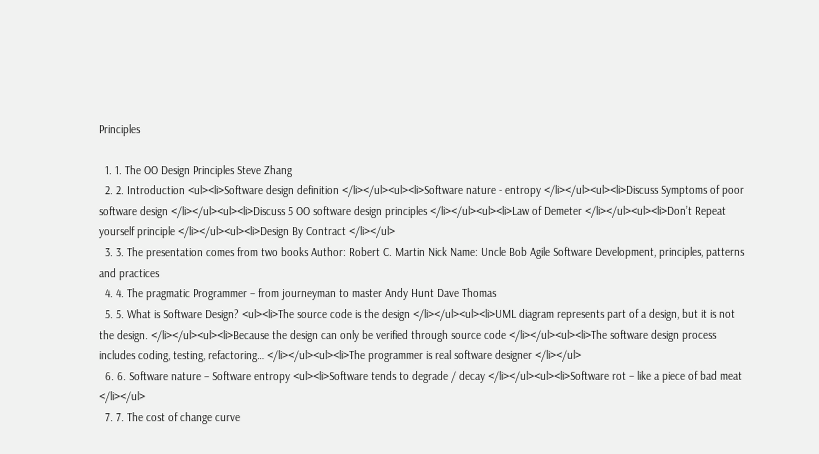Principles

  1. 1. The OO Design Principles Steve Zhang
  2. 2. Introduction <ul><li>Software design definition </li></ul><ul><li>Software nature - entropy </li></ul><ul><li>Discuss Symptoms of poor software design </li></ul><ul><li>Discuss 5 OO software design principles </li></ul><ul><li>Law of Demeter </li></ul><ul><li>Don’t Repeat yourself principle </li></ul><ul><li>Design By Contract </li></ul>
  3. 3. The presentation comes from two books Author: Robert C. Martin Nick Name: Uncle Bob Agile Software Development, principles, patterns and practices
  4. 4. The pragmatic Programmer – from journeyman to master Andy Hunt Dave Thomas
  5. 5. What is Software Design? <ul><li>The source code is the design </li></ul><ul><li>UML diagram represents part of a design, but it is not the design. </li></ul><ul><li>Because the design can only be verified through source code </li></ul><ul><li>The software design process includes coding, testing, refactoring… </li></ul><ul><li>The programmer is real software designer </li></ul>
  6. 6. Software nature – Software entropy <ul><li>Software tends to degrade / decay </li></ul><ul><li>Software rot – like a piece of bad meat </li></ul>
  7. 7. The cost of change curve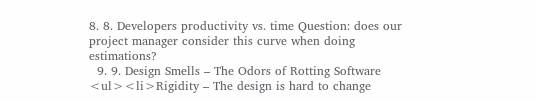8. 8. Developers productivity vs. time Question: does our project manager consider this curve when doing estimations?
  9. 9. Design Smells – The Odors of Rotting Software <ul><li>Rigidity – The design is hard to change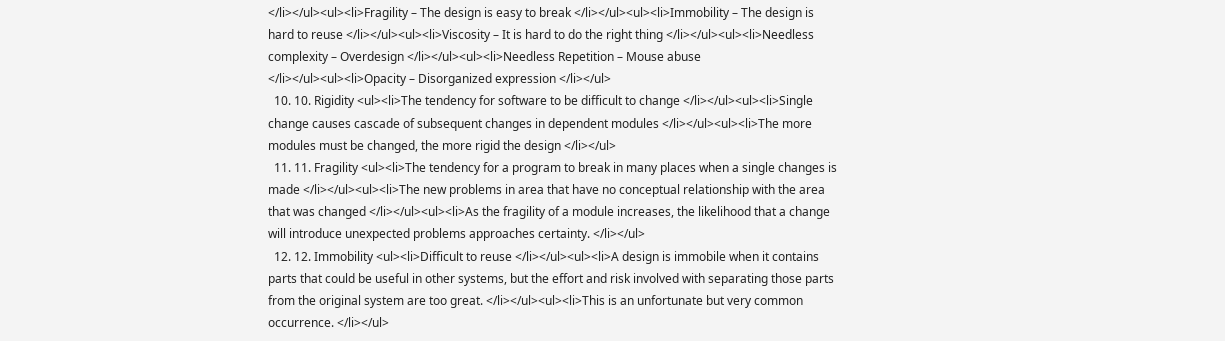</li></ul><ul><li>Fragility – The design is easy to break </li></ul><ul><li>Immobility – The design is hard to reuse </li></ul><ul><li>Viscosity – It is hard to do the right thing </li></ul><ul><li>Needless complexity – Overdesign </li></ul><ul><li>Needless Repetition – Mouse abuse </li></ul><ul><li>Opacity – Disorganized expression </li></ul>
  10. 10. Rigidity <ul><li>The tendency for software to be difficult to change </li></ul><ul><li>Single change causes cascade of subsequent changes in dependent modules </li></ul><ul><li>The more modules must be changed, the more rigid the design </li></ul>
  11. 11. Fragility <ul><li>The tendency for a program to break in many places when a single changes is made </li></ul><ul><li>The new problems in area that have no conceptual relationship with the area that was changed </li></ul><ul><li>As the fragility of a module increases, the likelihood that a change will introduce unexpected problems approaches certainty. </li></ul>
  12. 12. Immobility <ul><li>Difficult to reuse </li></ul><ul><li>A design is immobile when it contains parts that could be useful in other systems, but the effort and risk involved with separating those parts from the original system are too great. </li></ul><ul><li>This is an unfortunate but very common occurrence. </li></ul>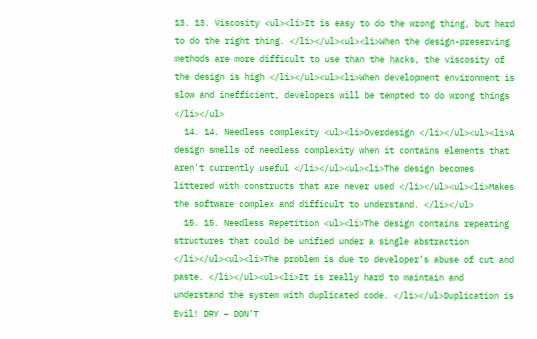13. 13. Viscosity <ul><li>It is easy to do the wrong thing, but hard to do the right thing. </li></ul><ul><li>When the design-preserving methods are more difficult to use than the hacks, the viscosity of the design is high </li></ul><ul><li>When development environment is slow and inefficient, developers will be tempted to do wrong things </li></ul>
  14. 14. Needless complexity <ul><li>Overdesign </li></ul><ul><li>A design smells of needless complexity when it contains elements that aren't currently useful </li></ul><ul><li>The design becomes littered with constructs that are never used </li></ul><ul><li>Makes the software complex and difficult to understand. </li></ul>
  15. 15. Needless Repetition <ul><li>The design contains repeating structures that could be unified under a single abstraction </li></ul><ul><li>The problem is due to developer’s abuse of cut and paste. </li></ul><ul><li>It is really hard to maintain and understand the system with duplicated code. </li></ul>Duplication is Evil! DRY – DON’T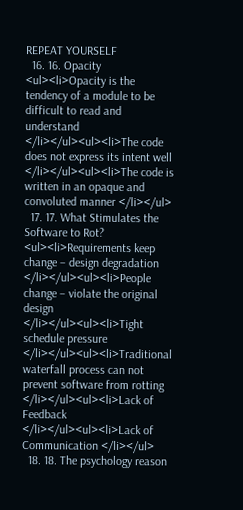REPEAT YOURSELF
  16. 16. Opacity <ul><li>Opacity is the tendency of a module to be difficult to read and understand </li></ul><ul><li>The code does not express its intent well </li></ul><ul><li>The code is written in an opaque and convoluted manner </li></ul>
  17. 17. What Stimulates the Software to Rot? <ul><li>Requirements keep change – design degradation </li></ul><ul><li>People change – violate the original design </li></ul><ul><li>Tight schedule pressure </li></ul><ul><li>Traditional waterfall process can not prevent software from rotting </li></ul><ul><li>Lack of Feedback </li></ul><ul><li>Lack of Communication </li></ul>
  18. 18. The psychology reason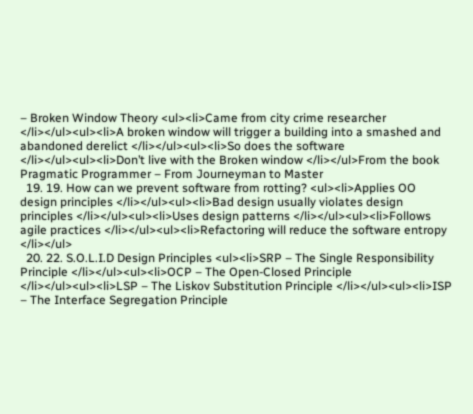– Broken Window Theory <ul><li>Came from city crime researcher </li></ul><ul><li>A broken window will trigger a building into a smashed and abandoned derelict </li></ul><ul><li>So does the software </li></ul><ul><li>Don’t live with the Broken window </li></ul>From the book Pragmatic Programmer – From Journeyman to Master
  19. 19. How can we prevent software from rotting? <ul><li>Applies OO design principles </li></ul><ul><li>Bad design usually violates design principles </li></ul><ul><li>Uses design patterns </li></ul><ul><li>Follows agile practices </li></ul><ul><li>Refactoring will reduce the software entropy </li></ul>
  20. 22. S.O.L.I.D Design Principles <ul><li>SRP – The Single Responsibility Principle </li></ul><ul><li>OCP – The Open-Closed Principle </li></ul><ul><li>LSP – The Liskov Substitution Principle </li></ul><ul><li>ISP – The Interface Segregation Principle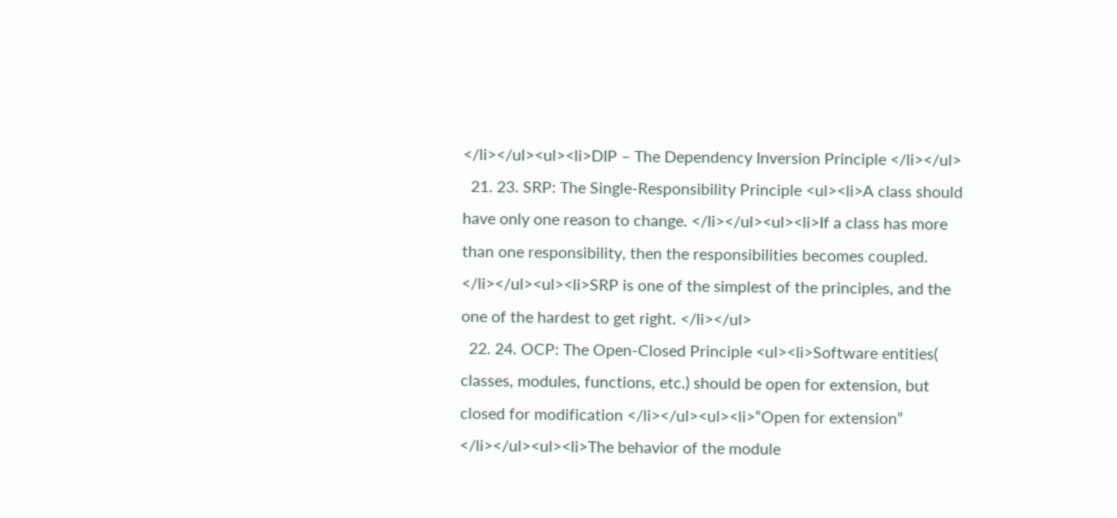</li></ul><ul><li>DIP – The Dependency Inversion Principle </li></ul>
  21. 23. SRP: The Single-Responsibility Principle <ul><li>A class should have only one reason to change. </li></ul><ul><li>If a class has more than one responsibility, then the responsibilities becomes coupled. </li></ul><ul><li>SRP is one of the simplest of the principles, and the one of the hardest to get right. </li></ul>
  22. 24. OCP: The Open-Closed Principle <ul><li>Software entities( classes, modules, functions, etc.) should be open for extension, but closed for modification </li></ul><ul><li>“Open for extension” </li></ul><ul><li>The behavior of the module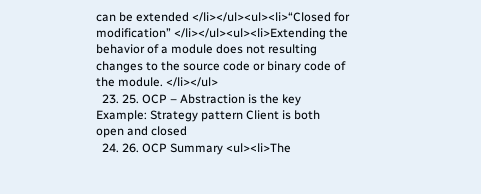can be extended </li></ul><ul><li>“Closed for modification” </li></ul><ul><li>Extending the behavior of a module does not resulting changes to the source code or binary code of the module. </li></ul>
  23. 25. OCP – Abstraction is the key Example: Strategy pattern Client is both open and closed
  24. 26. OCP Summary <ul><li>The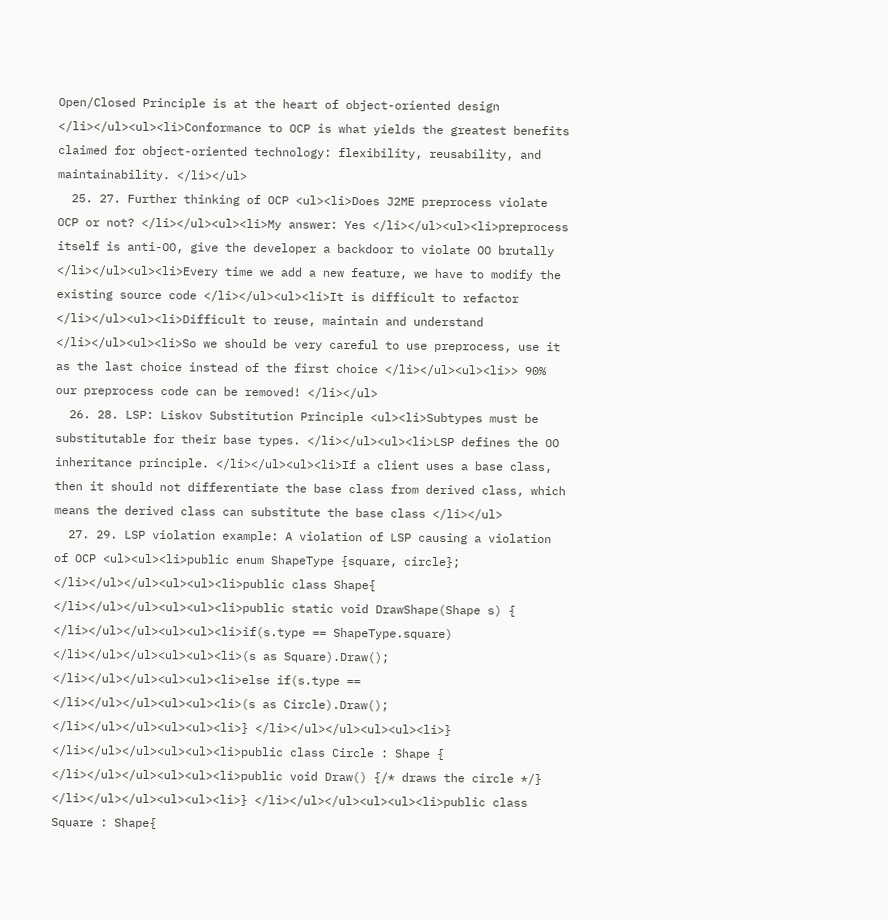Open/Closed Principle is at the heart of object-oriented design </li></ul><ul><li>Conformance to OCP is what yields the greatest benefits claimed for object-oriented technology: flexibility, reusability, and maintainability. </li></ul>
  25. 27. Further thinking of OCP <ul><li>Does J2ME preprocess violate OCP or not? </li></ul><ul><li>My answer: Yes </li></ul><ul><li>preprocess itself is anti-OO, give the developer a backdoor to violate OO brutally </li></ul><ul><li>Every time we add a new feature, we have to modify the existing source code </li></ul><ul><li>It is difficult to refactor </li></ul><ul><li>Difficult to reuse, maintain and understand </li></ul><ul><li>So we should be very careful to use preprocess, use it as the last choice instead of the first choice </li></ul><ul><li>> 90% our preprocess code can be removed! </li></ul>
  26. 28. LSP: Liskov Substitution Principle <ul><li>Subtypes must be substitutable for their base types. </li></ul><ul><li>LSP defines the OO inheritance principle. </li></ul><ul><li>If a client uses a base class, then it should not differentiate the base class from derived class, which means the derived class can substitute the base class </li></ul>
  27. 29. LSP violation example: A violation of LSP causing a violation of OCP <ul><ul><li>public enum ShapeType {square, circle}; </li></ul></ul><ul><ul><li>public class Shape{ </li></ul></ul><ul><ul><li>public static void DrawShape(Shape s) { </li></ul></ul><ul><ul><li>if(s.type == ShapeType.square) </li></ul></ul><ul><ul><li>(s as Square).Draw(); </li></ul></ul><ul><ul><li>else if(s.type == </li></ul></ul><ul><ul><li>(s as Circle).Draw(); </li></ul></ul><ul><ul><li>} </li></ul></ul><ul><ul><li>} </li></ul></ul><ul><ul><li>public class Circle : Shape { </li></ul></ul><ul><ul><li>public void Draw() {/* draws the circle */} </li></ul></ul><ul><ul><li>} </li></ul></ul><ul><ul><li>public class Square : Shape{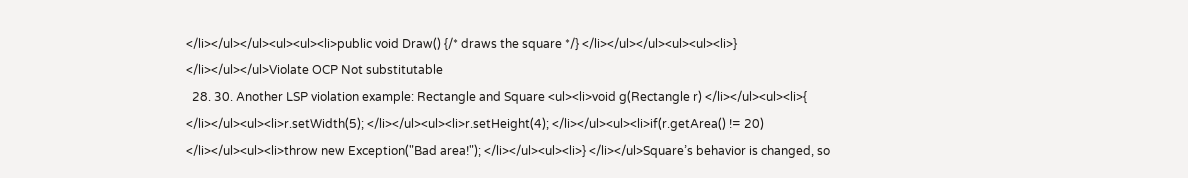</li></ul></ul><ul><ul><li>public void Draw() {/* draws the square */} </li></ul></ul><ul><ul><li>} </li></ul></ul>Violate OCP Not substitutable
  28. 30. Another LSP violation example: Rectangle and Square <ul><li>void g(Rectangle r) </li></ul><ul><li>{ </li></ul><ul><li>r.setWidth(5); </li></ul><ul><li>r.setHeight(4); </li></ul><ul><li>if(r.getArea() != 20) </li></ul><ul><li>throw new Exception("Bad area!"); </li></ul><ul><li>} </li></ul>Square’s behavior is changed, so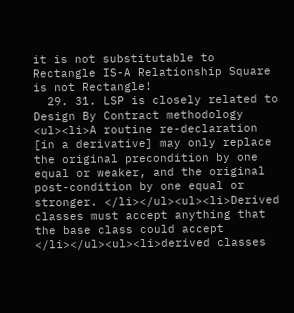it is not substitutable to Rectangle IS-A Relationship Square is not Rectangle!
  29. 31. LSP is closely related to Design By Contract methodology <ul><li>A routine re-declaration [in a derivative] may only replace the original precondition by one equal or weaker, and the original post-condition by one equal or stronger. </li></ul><ul><li>Derived classes must accept anything that the base class could accept </li></ul><ul><li>derived classes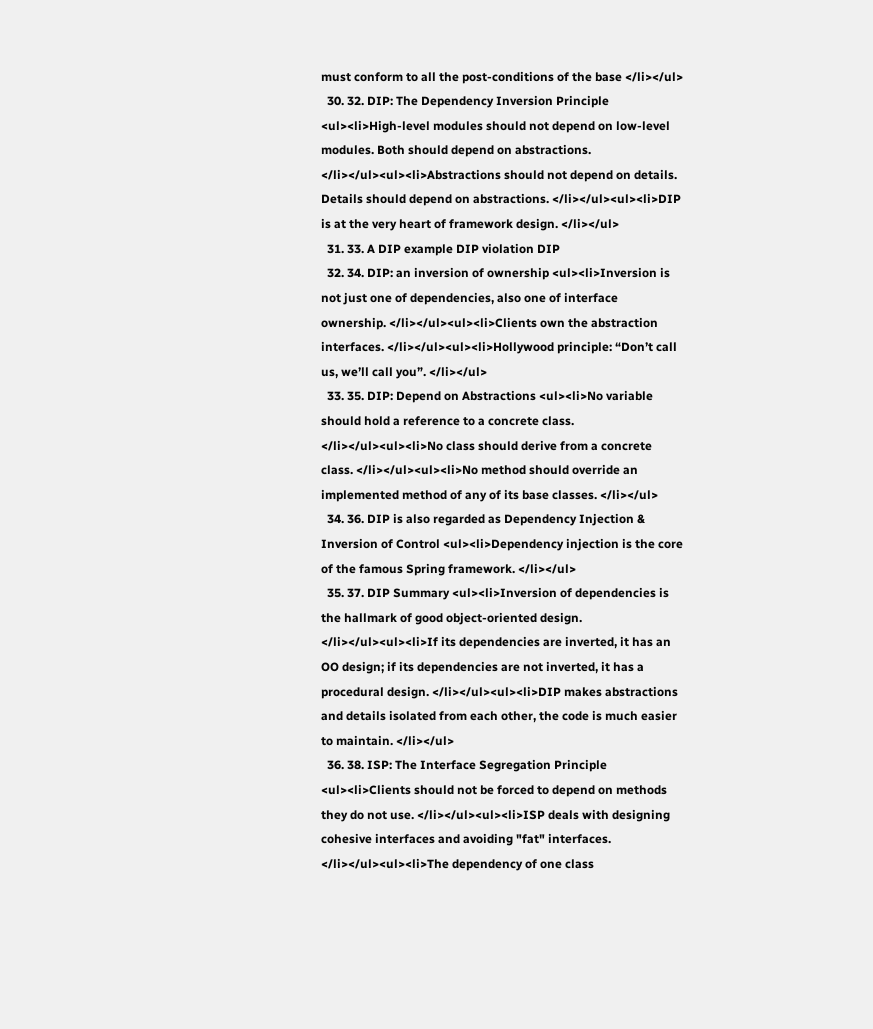must conform to all the post-conditions of the base </li></ul>
  30. 32. DIP: The Dependency Inversion Principle <ul><li>High-level modules should not depend on low-level modules. Both should depend on abstractions. </li></ul><ul><li>Abstractions should not depend on details. Details should depend on abstractions. </li></ul><ul><li>DIP is at the very heart of framework design. </li></ul>
  31. 33. A DIP example DIP violation DIP
  32. 34. DIP: an inversion of ownership <ul><li>Inversion is not just one of dependencies, also one of interface ownership. </li></ul><ul><li>Clients own the abstraction interfaces. </li></ul><ul><li>Hollywood principle: “Don’t call us, we’ll call you”. </li></ul>
  33. 35. DIP: Depend on Abstractions <ul><li>No variable should hold a reference to a concrete class. </li></ul><ul><li>No class should derive from a concrete class. </li></ul><ul><li>No method should override an implemented method of any of its base classes. </li></ul>
  34. 36. DIP is also regarded as Dependency Injection & Inversion of Control <ul><li>Dependency injection is the core of the famous Spring framework. </li></ul>
  35. 37. DIP Summary <ul><li>Inversion of dependencies is the hallmark of good object-oriented design. </li></ul><ul><li>If its dependencies are inverted, it has an OO design; if its dependencies are not inverted, it has a procedural design. </li></ul><ul><li>DIP makes abstractions and details isolated from each other, the code is much easier to maintain. </li></ul>
  36. 38. ISP: The Interface Segregation Principle <ul><li>Clients should not be forced to depend on methods they do not use. </li></ul><ul><li>ISP deals with designing cohesive interfaces and avoiding "fat" interfaces. </li></ul><ul><li>The dependency of one class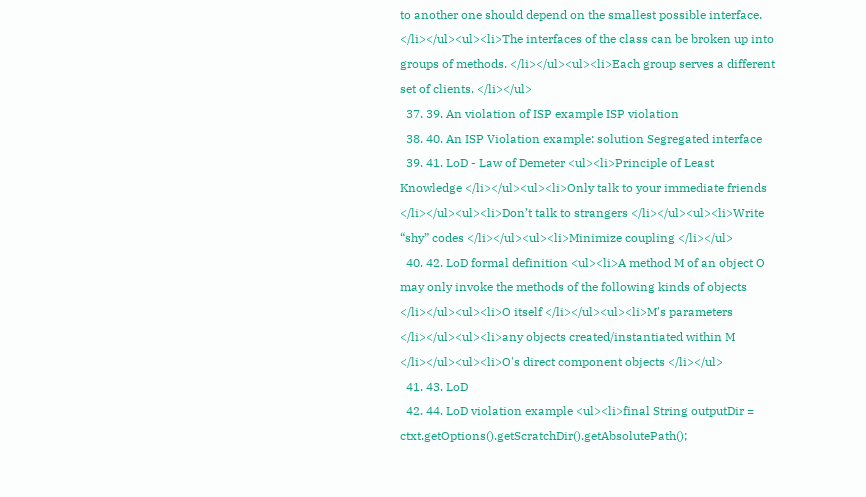to another one should depend on the smallest possible interface. </li></ul><ul><li>The interfaces of the class can be broken up into groups of methods. </li></ul><ul><li>Each group serves a different set of clients. </li></ul>
  37. 39. An violation of ISP example ISP violation
  38. 40. An ISP Violation example: solution Segregated interface
  39. 41. LoD - Law of Demeter <ul><li>Principle of Least Knowledge </li></ul><ul><li>Only talk to your immediate friends </li></ul><ul><li>Don’t talk to strangers </li></ul><ul><li>Write “shy” codes </li></ul><ul><li>Minimize coupling </li></ul>
  40. 42. LoD formal definition <ul><li>A method M of an object O may only invoke the methods of the following kinds of objects </li></ul><ul><li>O itself </li></ul><ul><li>M's parameters </li></ul><ul><li>any objects created/instantiated within M </li></ul><ul><li>O's direct component objects </li></ul>
  41. 43. LoD
  42. 44. LoD violation example <ul><li>final String outputDir = ctxt.getOptions().getScratchDir().getAbsolutePath();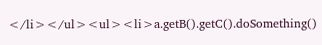</li></ul><ul><li>a.getB().getC().doSomething()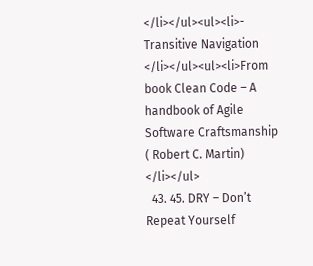</li></ul><ul><li>- Transitive Navigation </li></ul><ul><li>From book Clean Code – A handbook of Agile Software Craftsmanship ( Robert C. Martin) </li></ul>
  43. 45. DRY – Don’t Repeat Yourself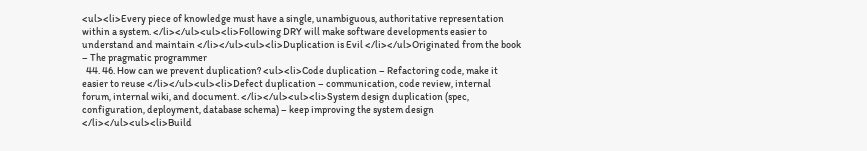<ul><li>Every piece of knowledge must have a single, unambiguous, authoritative representation within a system. </li></ul><ul><li>Following DRY will make software developments easier to understand and maintain </li></ul><ul><li>Duplication is Evil </li></ul>Originated from the book – The pragmatic programmer
  44. 46. How can we prevent duplication? <ul><li>Code duplication – Refactoring code, make it easier to reuse </li></ul><ul><li>Defect duplication – communication, code review, internal forum, internal wiki, and document. </li></ul><ul><li>System design duplication (spec, configuration, deployment, database schema) – keep improving the system design </li></ul><ul><li>Build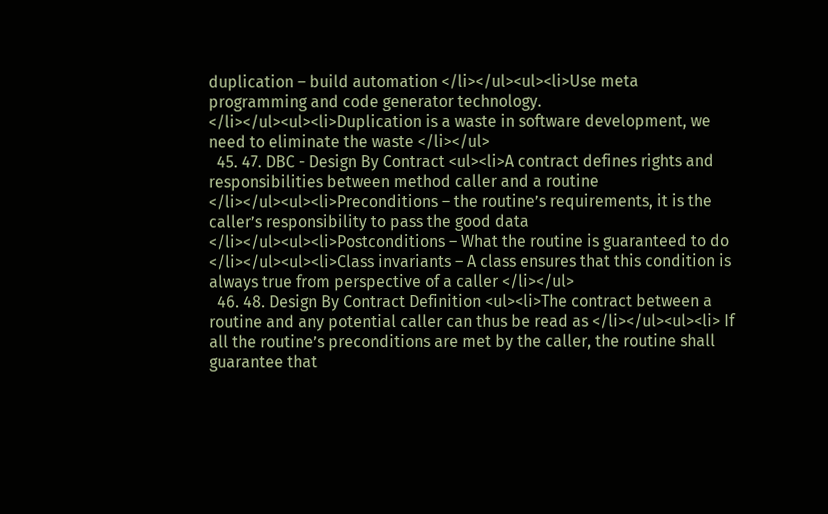duplication – build automation </li></ul><ul><li>Use meta programming and code generator technology. </li></ul><ul><li>Duplication is a waste in software development, we need to eliminate the waste </li></ul>
  45. 47. DBC - Design By Contract <ul><li>A contract defines rights and responsibilities between method caller and a routine </li></ul><ul><li>Preconditions – the routine’s requirements, it is the caller’s responsibility to pass the good data </li></ul><ul><li>Postconditions – What the routine is guaranteed to do </li></ul><ul><li>Class invariants – A class ensures that this condition is always true from perspective of a caller </li></ul>
  46. 48. Design By Contract Definition <ul><li>The contract between a routine and any potential caller can thus be read as </li></ul><ul><li> If all the routine’s preconditions are met by the caller, the routine shall guarantee that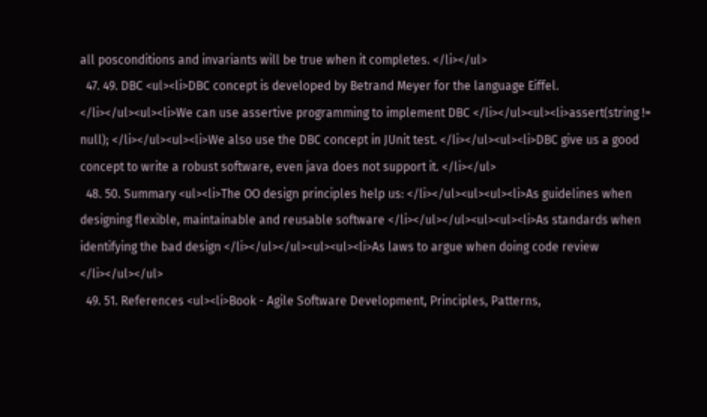all posconditions and invariants will be true when it completes. </li></ul>
  47. 49. DBC <ul><li>DBC concept is developed by Betrand Meyer for the language Eiffel. </li></ul><ul><li>We can use assertive programming to implement DBC </li></ul><ul><li>assert(string != null); </li></ul><ul><li>We also use the DBC concept in JUnit test. </li></ul><ul><li>DBC give us a good concept to write a robust software, even java does not support it. </li></ul>
  48. 50. Summary <ul><li>The OO design principles help us: </li></ul><ul><ul><li>As guidelines when designing flexible, maintainable and reusable software </li></ul></ul><ul><ul><li>As standards when identifying the bad design </li></ul></ul><ul><ul><li>As laws to argue when doing code review </li></ul></ul>
  49. 51. References <ul><li>Book - Agile Software Development, Principles, Patterns,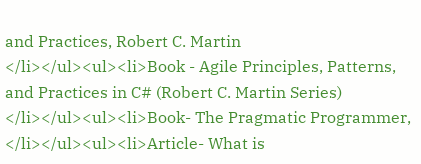and Practices, Robert C. Martin </li></ul><ul><li>Book - Agile Principles, Patterns, and Practices in C# (Robert C. Martin Series) </li></ul><ul><li>Book- The Pragmatic Programmer, </li></ul><ul><li>Article- What is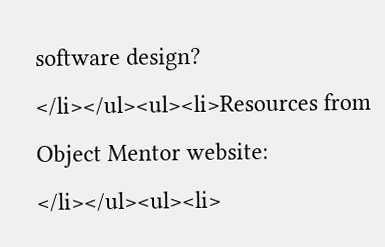software design? </li></ul><ul><li>Resources from Object Mentor website: </li></ul><ul><li>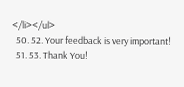</li></ul>
  50. 52. Your feedback is very important!
  51. 53. Thank You!